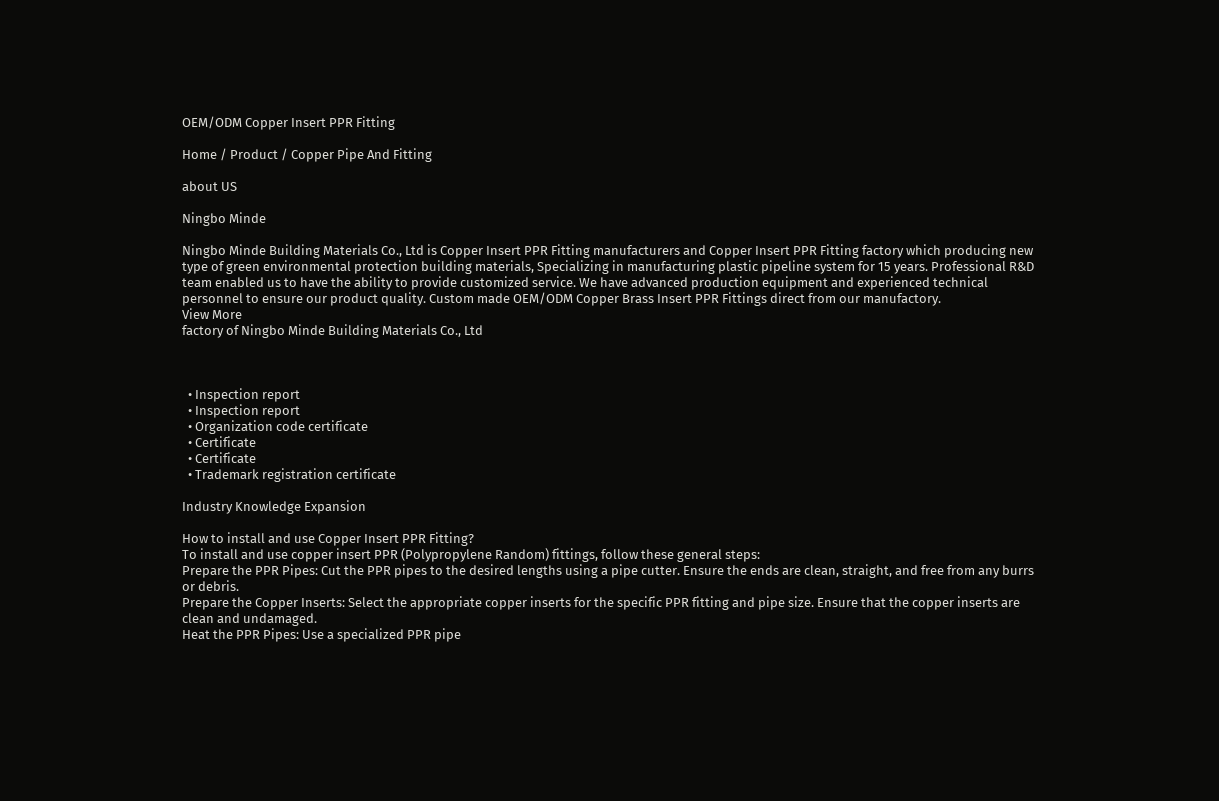OEM/ODM Copper Insert PPR Fitting

Home / Product / Copper Pipe And Fitting

about US

Ningbo Minde

Ningbo Minde Building Materials Co., Ltd is Copper Insert PPR Fitting manufacturers and Copper Insert PPR Fitting factory which producing new type of green environmental protection building materials, Specializing in manufacturing plastic pipeline system for 15 years. Professional R&D team enabled us to have the ability to provide customized service. We have advanced production equipment and experienced technical personnel to ensure our product quality. Custom made OEM/ODM Copper Brass Insert PPR Fittings direct from our manufactory.
View More
factory of Ningbo Minde Building Materials Co., Ltd



  • Inspection report
  • Inspection report
  • Organization code certificate
  • Certificate
  • Certificate
  • Trademark registration certificate

Industry Knowledge Expansion

How to install and use Copper Insert PPR Fitting?
To install and use copper insert PPR (Polypropylene Random) fittings, follow these general steps:
Prepare the PPR Pipes: Cut the PPR pipes to the desired lengths using a pipe cutter. Ensure the ends are clean, straight, and free from any burrs or debris.
Prepare the Copper Inserts: Select the appropriate copper inserts for the specific PPR fitting and pipe size. Ensure that the copper inserts are clean and undamaged.
Heat the PPR Pipes: Use a specialized PPR pipe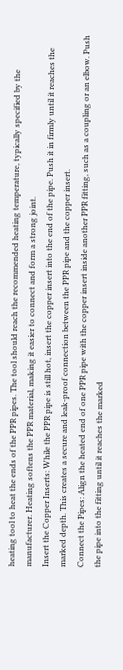heating tool to heat the ends of the PPR pipes. The tool should reach the recommended heating temperature, typically specified by the manufacturer. Heating softens the PPR material, making it easier to connect and form a strong joint.
Insert the Copper Inserts: While the PPR pipe is still hot, insert the copper insert into the end of the pipe. Push it in firmly until it reaches the marked depth. This creates a secure and leak-proof connection between the PPR pipe and the copper insert.
Connect the Pipes: Align the heated end of one PPR pipe with the copper insert inside another PPR fitting, such as a coupling or an elbow. Push the pipe into the fitting until it reaches the marked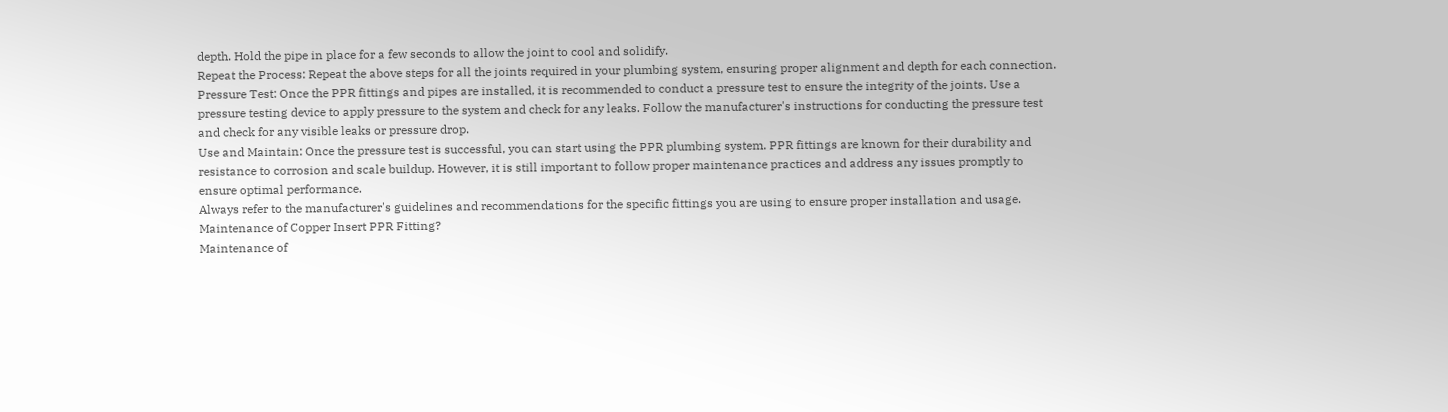depth. Hold the pipe in place for a few seconds to allow the joint to cool and solidify.
Repeat the Process: Repeat the above steps for all the joints required in your plumbing system, ensuring proper alignment and depth for each connection.
Pressure Test: Once the PPR fittings and pipes are installed, it is recommended to conduct a pressure test to ensure the integrity of the joints. Use a pressure testing device to apply pressure to the system and check for any leaks. Follow the manufacturer's instructions for conducting the pressure test and check for any visible leaks or pressure drop.
Use and Maintain: Once the pressure test is successful, you can start using the PPR plumbing system. PPR fittings are known for their durability and resistance to corrosion and scale buildup. However, it is still important to follow proper maintenance practices and address any issues promptly to ensure optimal performance.
Always refer to the manufacturer's guidelines and recommendations for the specific fittings you are using to ensure proper installation and usage.
Maintenance of Copper Insert PPR Fitting?
Maintenance of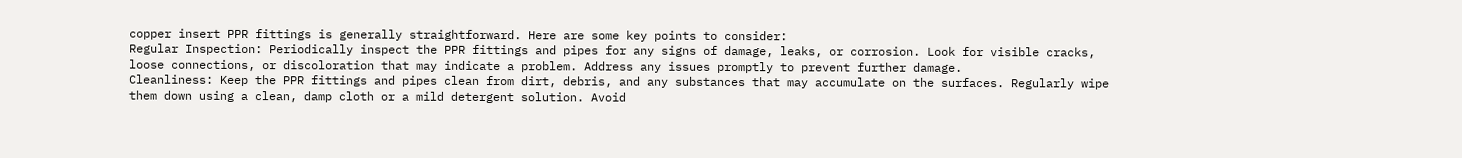copper insert PPR fittings is generally straightforward. Here are some key points to consider:
Regular Inspection: Periodically inspect the PPR fittings and pipes for any signs of damage, leaks, or corrosion. Look for visible cracks, loose connections, or discoloration that may indicate a problem. Address any issues promptly to prevent further damage.
Cleanliness: Keep the PPR fittings and pipes clean from dirt, debris, and any substances that may accumulate on the surfaces. Regularly wipe them down using a clean, damp cloth or a mild detergent solution. Avoid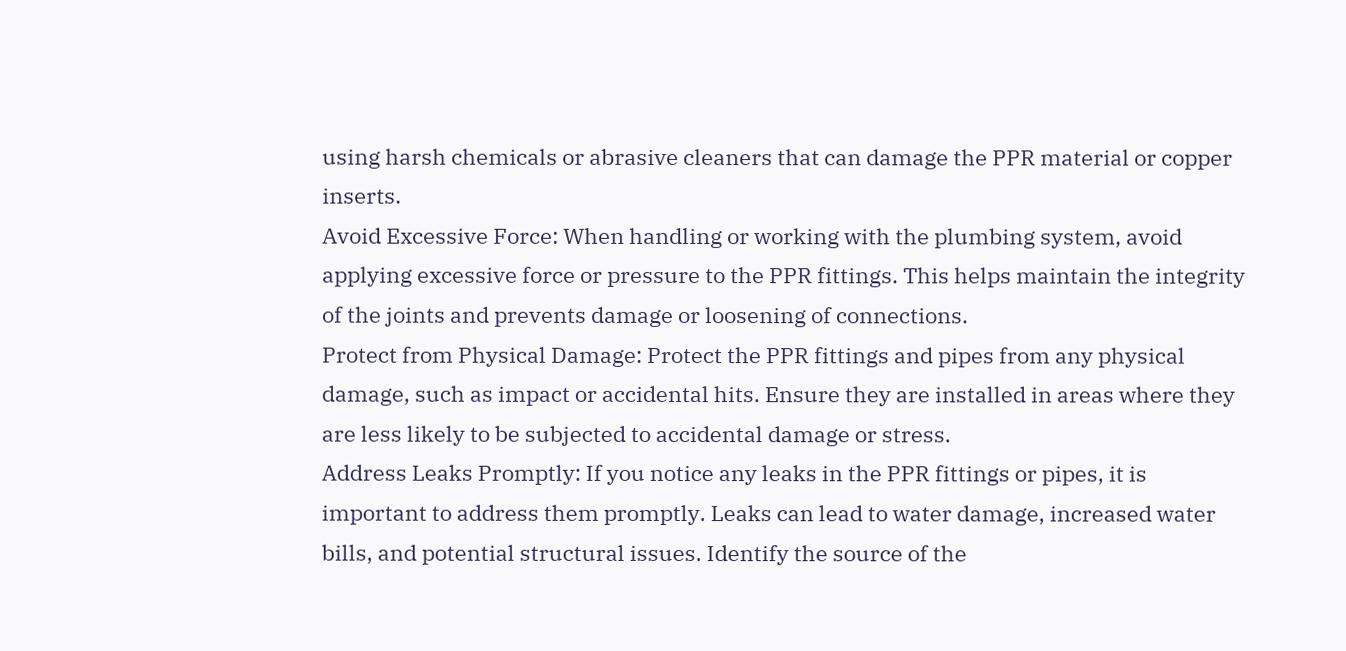using harsh chemicals or abrasive cleaners that can damage the PPR material or copper inserts.
Avoid Excessive Force: When handling or working with the plumbing system, avoid applying excessive force or pressure to the PPR fittings. This helps maintain the integrity of the joints and prevents damage or loosening of connections.
Protect from Physical Damage: Protect the PPR fittings and pipes from any physical damage, such as impact or accidental hits. Ensure they are installed in areas where they are less likely to be subjected to accidental damage or stress.
Address Leaks Promptly: If you notice any leaks in the PPR fittings or pipes, it is important to address them promptly. Leaks can lead to water damage, increased water bills, and potential structural issues. Identify the source of the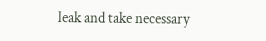leak and take necessary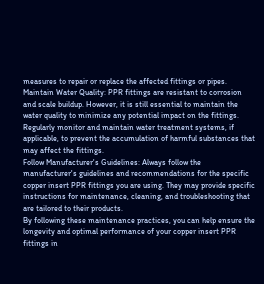measures to repair or replace the affected fittings or pipes.
Maintain Water Quality: PPR fittings are resistant to corrosion and scale buildup. However, it is still essential to maintain the water quality to minimize any potential impact on the fittings. Regularly monitor and maintain water treatment systems, if applicable, to prevent the accumulation of harmful substances that may affect the fittings.
Follow Manufacturer's Guidelines: Always follow the manufacturer's guidelines and recommendations for the specific copper insert PPR fittings you are using. They may provide specific instructions for maintenance, cleaning, and troubleshooting that are tailored to their products.
By following these maintenance practices, you can help ensure the longevity and optimal performance of your copper insert PPR fittings in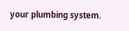your plumbing system.